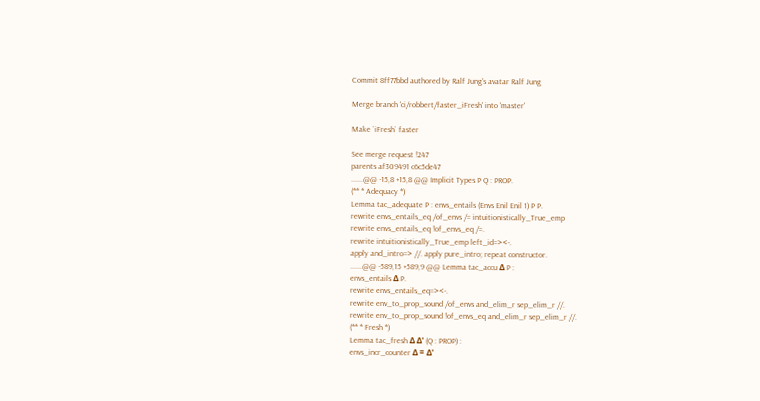Commit 8ff77bbd authored by Ralf Jung's avatar Ralf Jung

Merge branch 'ci/robbert/faster_iFresh' into 'master'

Make `iFresh` faster

See merge request !247
parents af309491 c6c5de47
......@@ -15,8 +15,8 @@ Implicit Types P Q : PROP.
(** * Adequacy *)
Lemma tac_adequate P : envs_entails (Envs Enil Enil 1) P P.
rewrite envs_entails_eq /of_envs /= intuitionistically_True_emp
rewrite envs_entails_eq !of_envs_eq /=.
rewrite intuitionistically_True_emp left_id=><-.
apply and_intro=> //. apply pure_intro; repeat constructor.
......@@ -589,15 +589,9 @@ Lemma tac_accu Δ P :
envs_entails Δ P.
rewrite envs_entails_eq=><-.
rewrite env_to_prop_sound /of_envs and_elim_r sep_elim_r //.
rewrite env_to_prop_sound !of_envs_eq and_elim_r sep_elim_r //.
(** * Fresh *)
Lemma tac_fresh Δ Δ' (Q : PROP) :
envs_incr_counter Δ = Δ'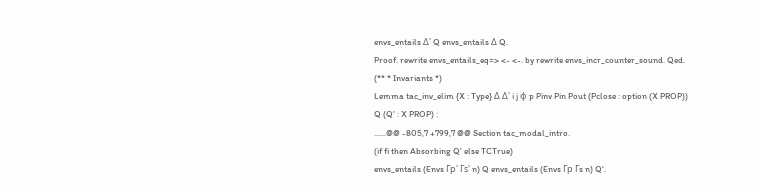envs_entails Δ' Q envs_entails Δ Q.
Proof. rewrite envs_entails_eq=> <- <-. by rewrite envs_incr_counter_sound. Qed.
(** * Invariants *)
Lemma tac_inv_elim {X : Type} Δ Δ' i j φ p Pinv Pin Pout (Pclose : option (X PROP))
Q (Q' : X PROP) :
......@@ -805,7 +799,7 @@ Section tac_modal_intro.
(if fi then Absorbing Q' else TCTrue)
envs_entails (Envs Γp' Γs' n) Q envs_entails (Envs Γp Γs n) Q'.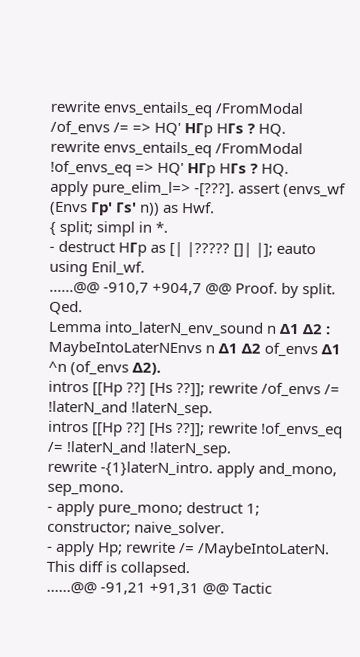rewrite envs_entails_eq /FromModal /of_envs /= => HQ' HΓp HΓs ? HQ.
rewrite envs_entails_eq /FromModal !of_envs_eq => HQ' HΓp HΓs ? HQ.
apply pure_elim_l=> -[???]. assert (envs_wf (Envs Γp' Γs' n)) as Hwf.
{ split; simpl in *.
- destruct HΓp as [| |????? []| |]; eauto using Enil_wf.
......@@ -910,7 +904,7 @@ Proof. by split. Qed.
Lemma into_laterN_env_sound n Δ1 Δ2 :
MaybeIntoLaterNEnvs n Δ1 Δ2 of_envs Δ1 ^n (of_envs Δ2).
intros [[Hp ??] [Hs ??]]; rewrite /of_envs /= !laterN_and !laterN_sep.
intros [[Hp ??] [Hs ??]]; rewrite !of_envs_eq /= !laterN_and !laterN_sep.
rewrite -{1}laterN_intro. apply and_mono, sep_mono.
- apply pure_mono; destruct 1; constructor; naive_solver.
- apply Hp; rewrite /= /MaybeIntoLaterN.
This diff is collapsed.
......@@ -91,21 +91,31 @@ Tactic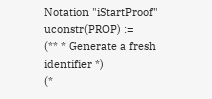Notation "iStartProof" uconstr(PROP) :=
(** * Generate a fresh identifier *)
(*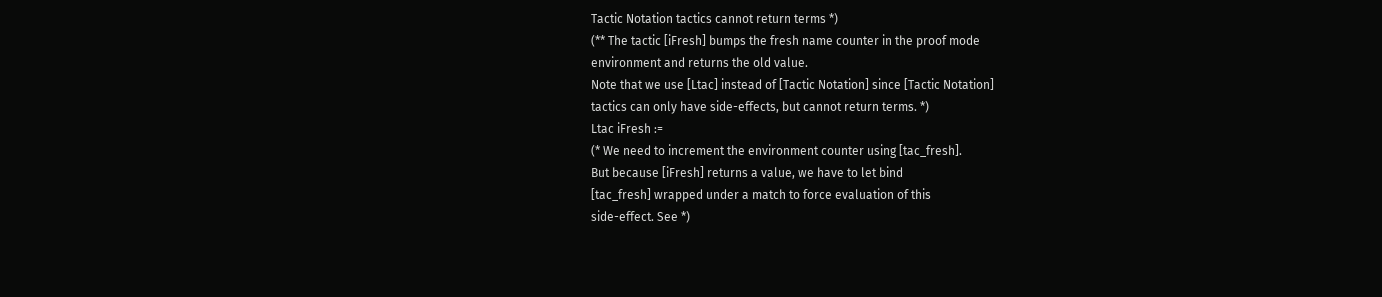Tactic Notation tactics cannot return terms *)
(** The tactic [iFresh] bumps the fresh name counter in the proof mode
environment and returns the old value.
Note that we use [Ltac] instead of [Tactic Notation] since [Tactic Notation]
tactics can only have side-effects, but cannot return terms. *)
Ltac iFresh :=
(* We need to increment the environment counter using [tac_fresh].
But because [iFresh] returns a value, we have to let bind
[tac_fresh] wrapped under a match to force evaluation of this
side-effect. See *)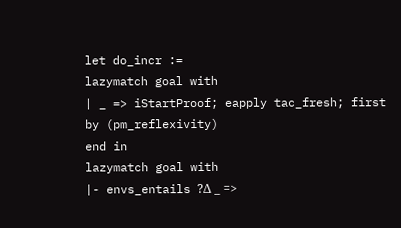let do_incr :=
lazymatch goal with
| _ => iStartProof; eapply tac_fresh; first by (pm_reflexivity)
end in
lazymatch goal with
|- envs_entails ?Δ _ =>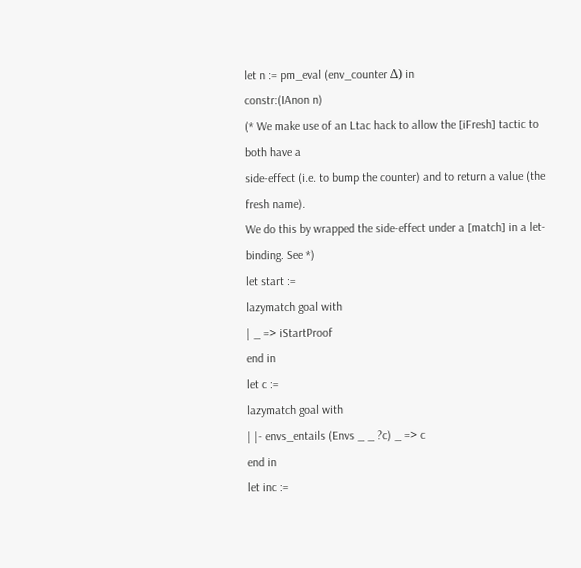let n := pm_eval (env_counter Δ) in
constr:(IAnon n)
(* We make use of an Ltac hack to allow the [iFresh] tactic to both have a
side-effect (i.e. to bump the counter) and to return a value (the fresh name).
We do this by wrapped the side-effect under a [match] in a let-binding. See *)
let start :=
lazymatch goal with
| _ => iStartProof
end in
let c :=
lazymatch goal with
| |- envs_entails (Envs _ _ ?c) _ => c
end in
let inc :=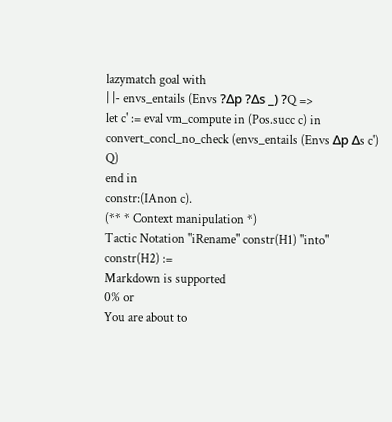lazymatch goal with
| |- envs_entails (Envs ?Δp ?Δs _) ?Q =>
let c' := eval vm_compute in (Pos.succ c) in
convert_concl_no_check (envs_entails (Envs Δp Δs c') Q)
end in
constr:(IAnon c).
(** * Context manipulation *)
Tactic Notation "iRename" constr(H1) "into" constr(H2) :=
Markdown is supported
0% or
You are about to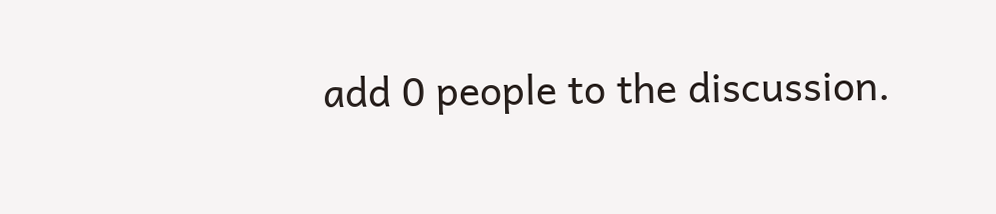add 0 people to the discussion.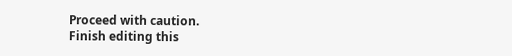Proceed with caution.
Finish editing this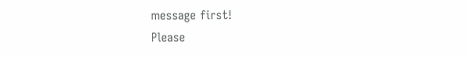message first!
Please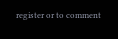register or to comment